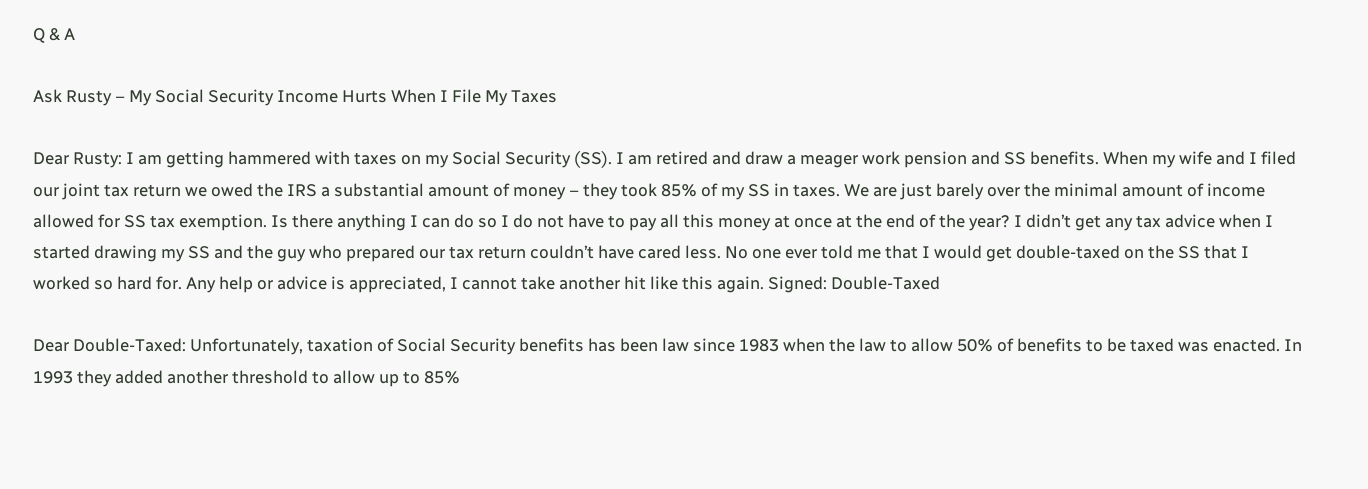Q & A

Ask Rusty – My Social Security Income Hurts When I File My Taxes

Dear Rusty: I am getting hammered with taxes on my Social Security (SS). I am retired and draw a meager work pension and SS benefits. When my wife and I filed our joint tax return we owed the IRS a substantial amount of money – they took 85% of my SS in taxes. We are just barely over the minimal amount of income allowed for SS tax exemption. Is there anything I can do so I do not have to pay all this money at once at the end of the year? I didn’t get any tax advice when I started drawing my SS and the guy who prepared our tax return couldn’t have cared less. No one ever told me that I would get double-taxed on the SS that I worked so hard for. Any help or advice is appreciated, I cannot take another hit like this again. Signed: Double-Taxed

Dear Double-Taxed: Unfortunately, taxation of Social Security benefits has been law since 1983 when the law to allow 50% of benefits to be taxed was enacted. In 1993 they added another threshold to allow up to 85%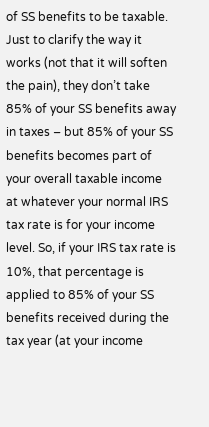of SS benefits to be taxable. Just to clarify the way it works (not that it will soften the pain), they don’t take 85% of your SS benefits away in taxes – but 85% of your SS benefits becomes part of your overall taxable income at whatever your normal IRS tax rate is for your income level. So, if your IRS tax rate is 10%, that percentage is applied to 85% of your SS benefits received during the tax year (at your income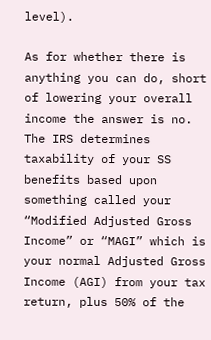level).

As for whether there is anything you can do, short of lowering your overall income the answer is no. The IRS determines taxability of your SS benefits based upon something called your “Modified Adjusted Gross Income” or “MAGI” which is your normal Adjusted Gross Income (AGI) from your tax return, plus 50% of the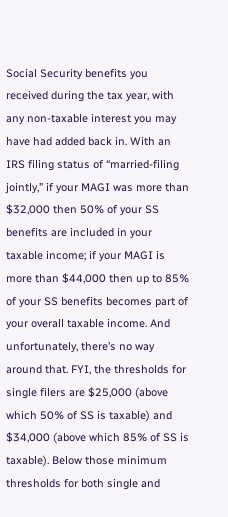Social Security benefits you received during the tax year, with any non-taxable interest you may have had added back in. With an IRS filing status of “married-filing jointly,” if your MAGI was more than $32,000 then 50% of your SS benefits are included in your taxable income; if your MAGI is more than $44,000 then up to 85% of your SS benefits becomes part of your overall taxable income. And unfortunately, there’s no way around that. FYI, the thresholds for single filers are $25,000 (above which 50% of SS is taxable) and $34,000 (above which 85% of SS is taxable). Below those minimum thresholds for both single and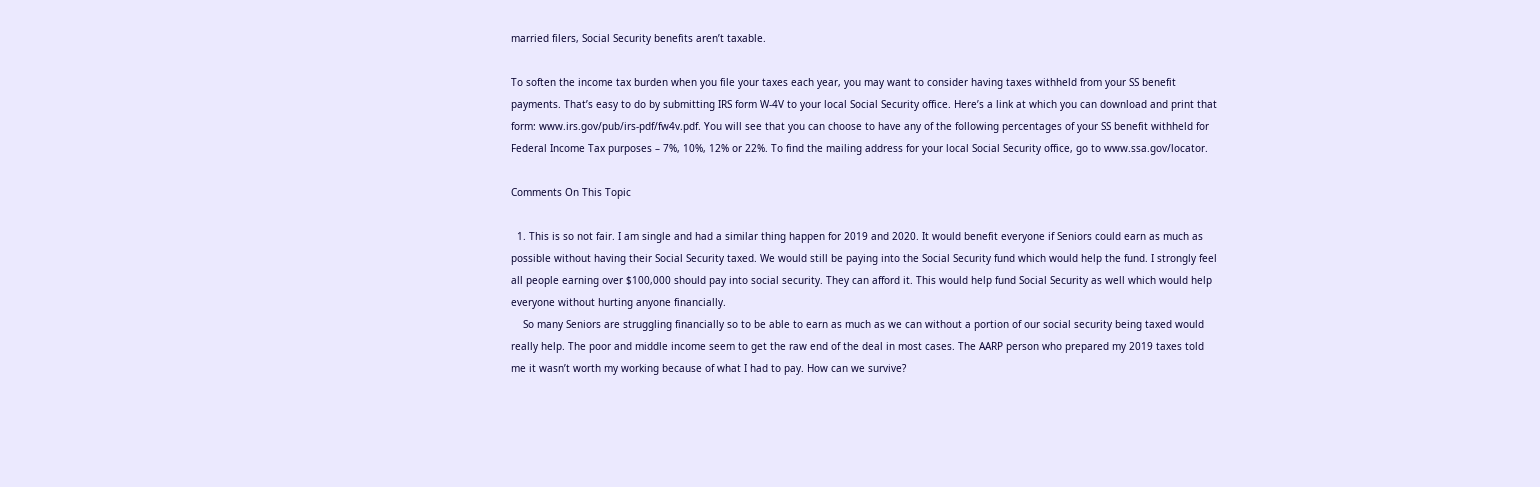married filers, Social Security benefits aren’t taxable.

To soften the income tax burden when you file your taxes each year, you may want to consider having taxes withheld from your SS benefit payments. That’s easy to do by submitting IRS form W-4V to your local Social Security office. Here’s a link at which you can download and print that form: www.irs.gov/pub/irs-pdf/fw4v.pdf. You will see that you can choose to have any of the following percentages of your SS benefit withheld for Federal Income Tax purposes – 7%, 10%, 12% or 22%. To find the mailing address for your local Social Security office, go to www.ssa.gov/locator.

Comments On This Topic

  1. This is so not fair. I am single and had a similar thing happen for 2019 and 2020. It would benefit everyone if Seniors could earn as much as possible without having their Social Security taxed. We would still be paying into the Social Security fund which would help the fund. I strongly feel all people earning over $100,000 should pay into social security. They can afford it. This would help fund Social Security as well which would help everyone without hurting anyone financially.
    So many Seniors are struggling financially so to be able to earn as much as we can without a portion of our social security being taxed would really help. The poor and middle income seem to get the raw end of the deal in most cases. The AARP person who prepared my 2019 taxes told me it wasn’t worth my working because of what I had to pay. How can we survive?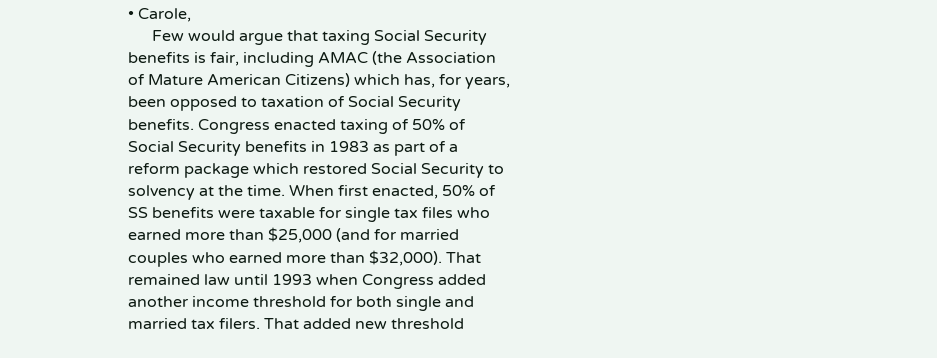• Carole,
      Few would argue that taxing Social Security benefits is fair, including AMAC (the Association of Mature American Citizens) which has, for years, been opposed to taxation of Social Security benefits. Congress enacted taxing of 50% of Social Security benefits in 1983 as part of a reform package which restored Social Security to solvency at the time. When first enacted, 50% of SS benefits were taxable for single tax files who earned more than $25,000 (and for married couples who earned more than $32,000). That remained law until 1993 when Congress added another income threshold for both single and married tax filers. That added new threshold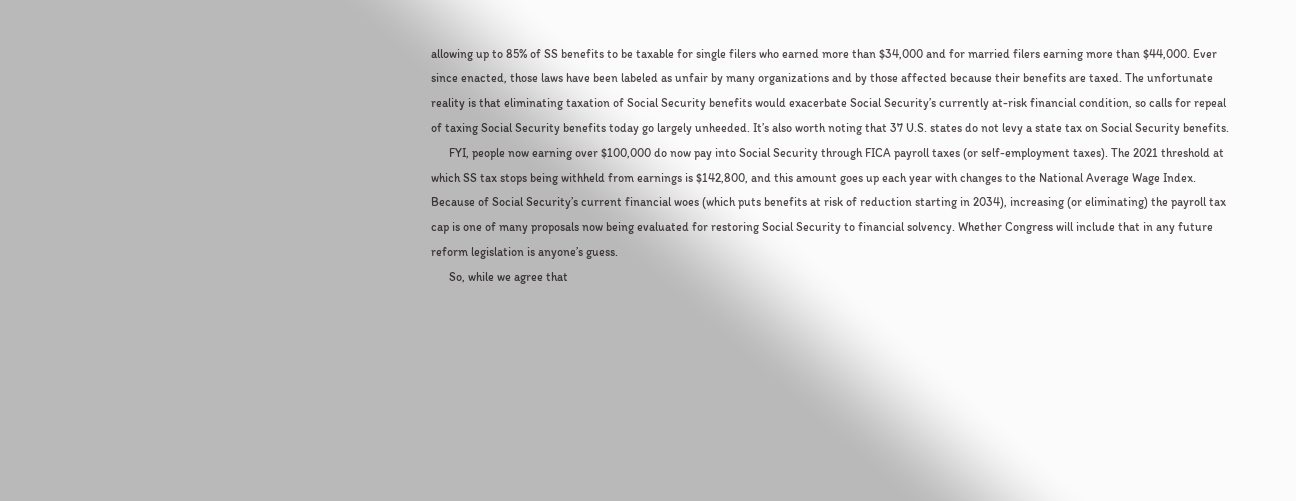allowing up to 85% of SS benefits to be taxable for single filers who earned more than $34,000 and for married filers earning more than $44,000. Ever since enacted, those laws have been labeled as unfair by many organizations and by those affected because their benefits are taxed. The unfortunate reality is that eliminating taxation of Social Security benefits would exacerbate Social Security’s currently at-risk financial condition, so calls for repeal of taxing Social Security benefits today go largely unheeded. It’s also worth noting that 37 U.S. states do not levy a state tax on Social Security benefits.
      FYI, people now earning over $100,000 do now pay into Social Security through FICA payroll taxes (or self-employment taxes). The 2021 threshold at which SS tax stops being withheld from earnings is $142,800, and this amount goes up each year with changes to the National Average Wage Index. Because of Social Security’s current financial woes (which puts benefits at risk of reduction starting in 2034), increasing (or eliminating) the payroll tax cap is one of many proposals now being evaluated for restoring Social Security to financial solvency. Whether Congress will include that in any future reform legislation is anyone’s guess.
      So, while we agree that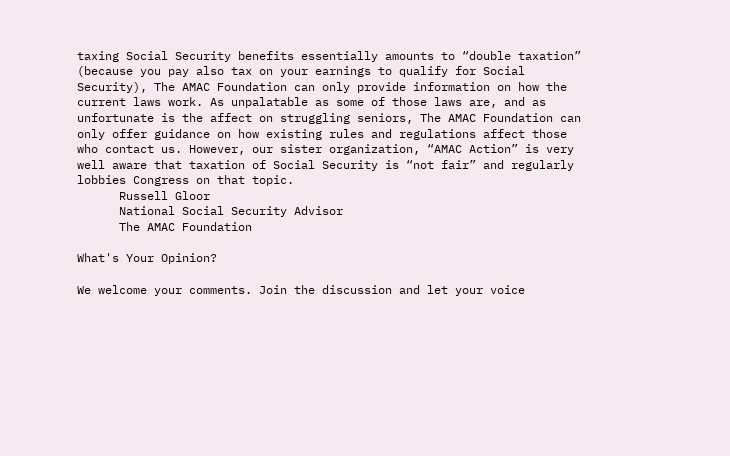taxing Social Security benefits essentially amounts to “double taxation” (because you pay also tax on your earnings to qualify for Social Security), The AMAC Foundation can only provide information on how the current laws work. As unpalatable as some of those laws are, and as unfortunate is the affect on struggling seniors, The AMAC Foundation can only offer guidance on how existing rules and regulations affect those who contact us. However, our sister organization, “AMAC Action” is very well aware that taxation of Social Security is “not fair” and regularly lobbies Congress on that topic.
      Russell Gloor
      National Social Security Advisor
      The AMAC Foundation

What's Your Opinion?

We welcome your comments. Join the discussion and let your voice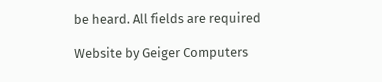be heard. All fields are required

Website by Geiger Computers